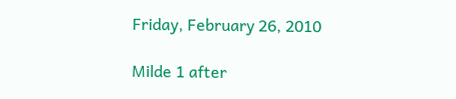Friday, February 26, 2010

Milde 1 after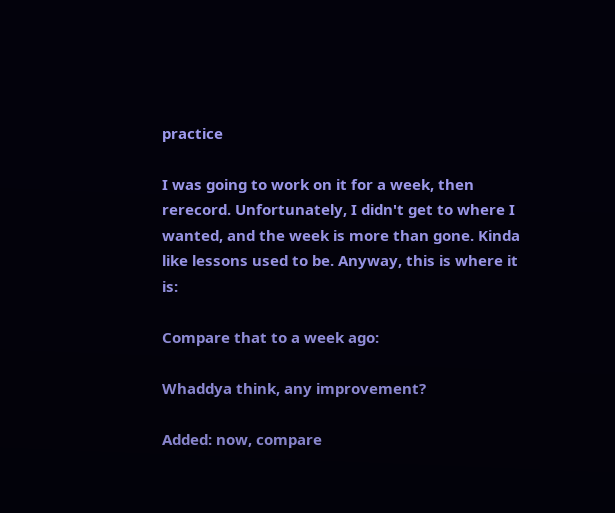practice

I was going to work on it for a week, then rerecord. Unfortunately, I didn't get to where I wanted, and the week is more than gone. Kinda like lessons used to be. Anyway, this is where it is:

Compare that to a week ago:

Whaddya think, any improvement?

Added: now, compare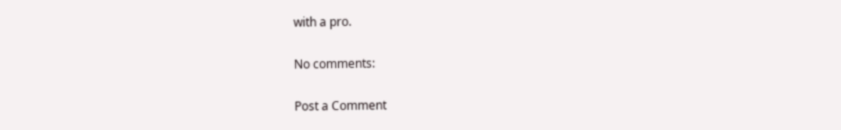with a pro.

No comments:

Post a Comment